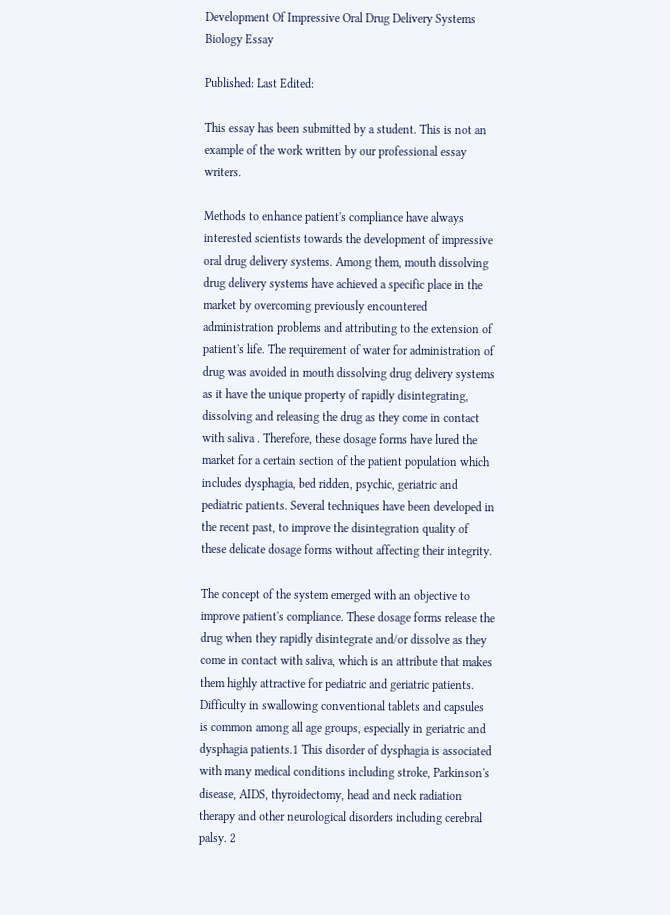Development Of Impressive Oral Drug Delivery Systems Biology Essay

Published: Last Edited:

This essay has been submitted by a student. This is not an example of the work written by our professional essay writers.

Methods to enhance patient's compliance have always interested scientists towards the development of impressive oral drug delivery systems. Among them, mouth dissolving drug delivery systems have achieved a specific place in the market by overcoming previously encountered administration problems and attributing to the extension of patient's life. The requirement of water for administration of drug was avoided in mouth dissolving drug delivery systems as it have the unique property of rapidly disintegrating, dissolving and releasing the drug as they come in contact with saliva . Therefore, these dosage forms have lured the market for a certain section of the patient population which includes dysphagia, bed ridden, psychic, geriatric and pediatric patients. Several techniques have been developed in the recent past, to improve the disintegration quality of these delicate dosage forms without affecting their integrity.

The concept of the system emerged with an objective to improve patient's compliance. These dosage forms release the drug when they rapidly disintegrate and/or dissolve as they come in contact with saliva, which is an attribute that makes them highly attractive for pediatric and geriatric patients. Difficulty in swallowing conventional tablets and capsules is common among all age groups, especially in geriatric and dysphagia patients.1 This disorder of dysphagia is associated with many medical conditions including stroke, Parkinson's disease, AIDS, thyroidectomy, head and neck radiation therapy and other neurological disorders including cerebral palsy. 2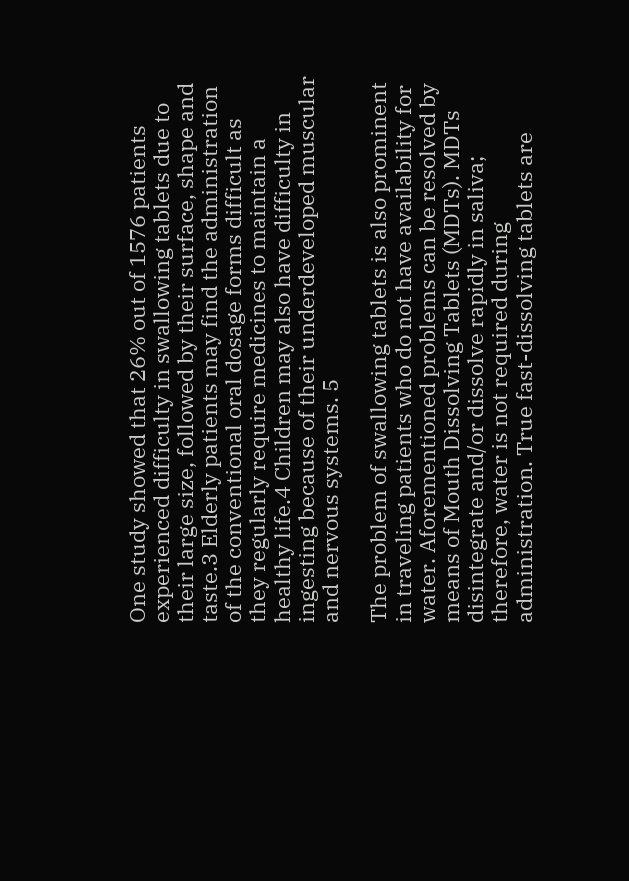One study showed that 26% out of 1576 patients experienced difficulty in swallowing tablets due to their large size, followed by their surface, shape and taste.3 Elderly patients may find the administration of the conventional oral dosage forms difficult as they regularly require medicines to maintain a healthy life.4 Children may also have difficulty in ingesting because of their underdeveloped muscular and nervous systems. 5

The problem of swallowing tablets is also prominent in traveling patients who do not have availability for water. Aforementioned problems can be resolved by means of Mouth Dissolving Tablets (MDTs). MDTs disintegrate and/or dissolve rapidly in saliva; therefore, water is not required during administration. True fast-dissolving tablets are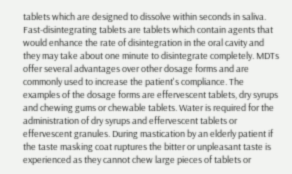tablets which are designed to dissolve within seconds in saliva. Fast-disintegrating tablets are tablets which contain agents that would enhance the rate of disintegration in the oral cavity and they may take about one minute to disintegrate completely. MDTs offer several advantages over other dosage forms and are commonly used to increase the patient's compliance. The examples of the dosage forms are effervescent tablets, dry syrups and chewing gums or chewable tablets. Water is required for the administration of dry syrups and effervescent tablets or effervescent granules. During mastication by an elderly patient if the taste masking coat ruptures the bitter or unpleasant taste is experienced as they cannot chew large pieces of tablets or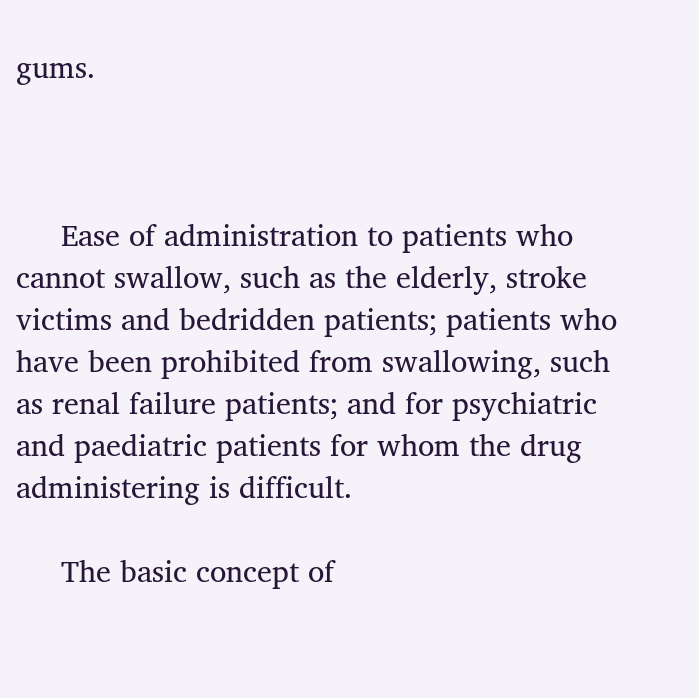gums.



     Ease of administration to patients who cannot swallow, such as the elderly, stroke victims and bedridden patients; patients who have been prohibited from swallowing, such as renal failure patients; and for psychiatric and paediatric patients for whom the drug administering is difficult.

     The basic concept of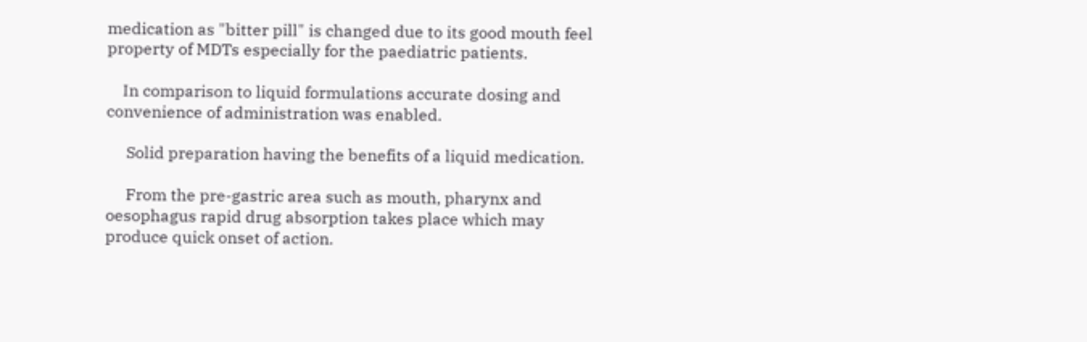medication as "bitter pill" is changed due to its good mouth feel property of MDTs especially for the paediatric patients.

    In comparison to liquid formulations accurate dosing and convenience of administration was enabled.

     Solid preparation having the benefits of a liquid medication.

     From the pre-gastric area such as mouth, pharynx and oesophagus rapid drug absorption takes place which may produce quick onset of action.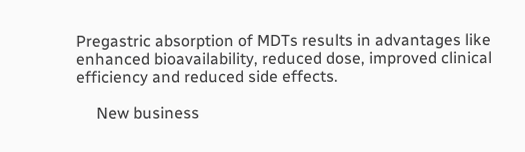Pregastric absorption of MDTs results in advantages like enhanced bioavailability, reduced dose, improved clinical efficiency and reduced side effects.

     New business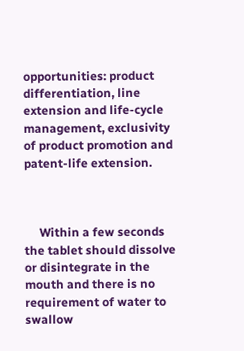opportunities: product differentiation, line extension and life-cycle management, exclusivity of product promotion and patent-life extension.



     Within a few seconds the tablet should dissolve or disintegrate in the mouth and there is no requirement of water to swallow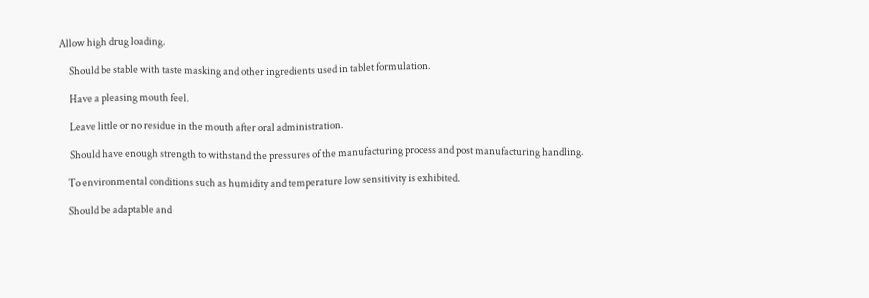Allow high drug loading.

     Should be stable with taste masking and other ingredients used in tablet formulation.

     Have a pleasing mouth feel.

     Leave little or no residue in the mouth after oral administration.

     Should have enough strength to withstand the pressures of the manufacturing process and post manufacturing handling.

    To environmental conditions such as humidity and temperature low sensitivity is exhibited.

    Should be adaptable and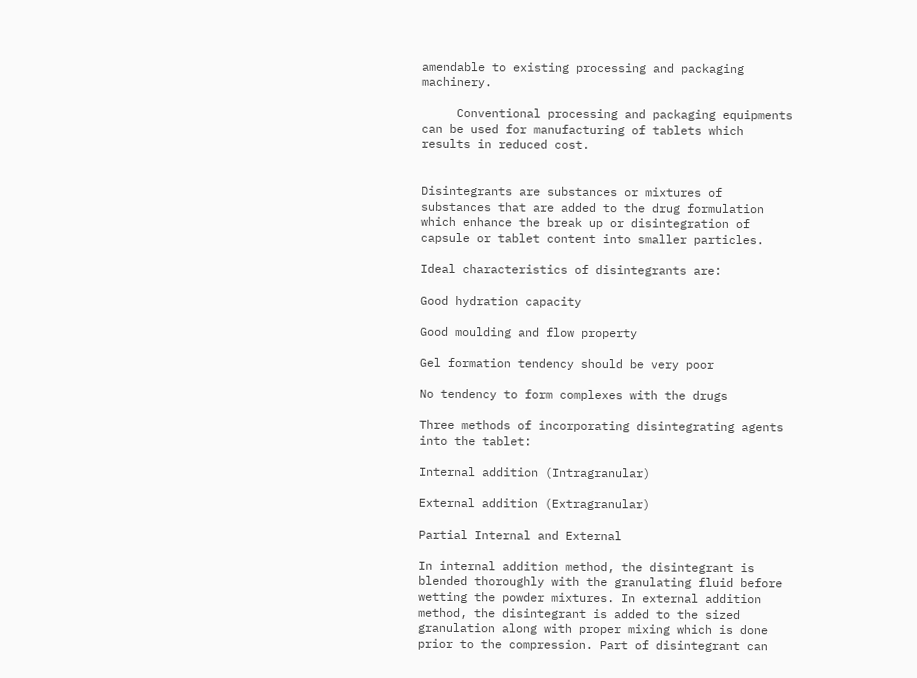amendable to existing processing and packaging machinery.

     Conventional processing and packaging equipments can be used for manufacturing of tablets which results in reduced cost.


Disintegrants are substances or mixtures of substances that are added to the drug formulation which enhance the break up or disintegration of capsule or tablet content into smaller particles.

Ideal characteristics of disintegrants are:

Good hydration capacity

Good moulding and flow property

Gel formation tendency should be very poor

No tendency to form complexes with the drugs

Three methods of incorporating disintegrating agents into the tablet:

Internal addition (Intragranular)

External addition (Extragranular)

Partial Internal and External

In internal addition method, the disintegrant is blended thoroughly with the granulating fluid before wetting the powder mixtures. In external addition method, the disintegrant is added to the sized granulation along with proper mixing which is done prior to the compression. Part of disintegrant can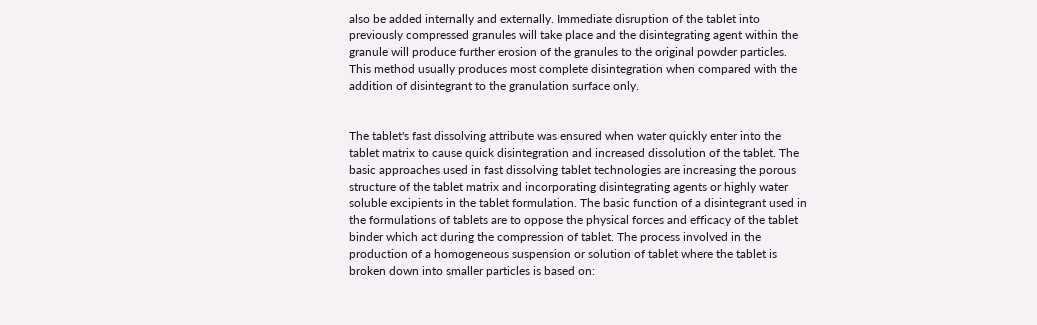also be added internally and externally. Immediate disruption of the tablet into previously compressed granules will take place and the disintegrating agent within the granule will produce further erosion of the granules to the original powder particles. This method usually produces most complete disintegration when compared with the addition of disintegrant to the granulation surface only.


The tablet's fast dissolving attribute was ensured when water quickly enter into the tablet matrix to cause quick disintegration and increased dissolution of the tablet. The basic approaches used in fast dissolving tablet technologies are increasing the porous structure of the tablet matrix and incorporating disintegrating agents or highly water soluble excipients in the tablet formulation. The basic function of a disintegrant used in the formulations of tablets are to oppose the physical forces and efficacy of the tablet binder which act during the compression of tablet. The process involved in the production of a homogeneous suspension or solution of tablet where the tablet is broken down into smaller particles is based on: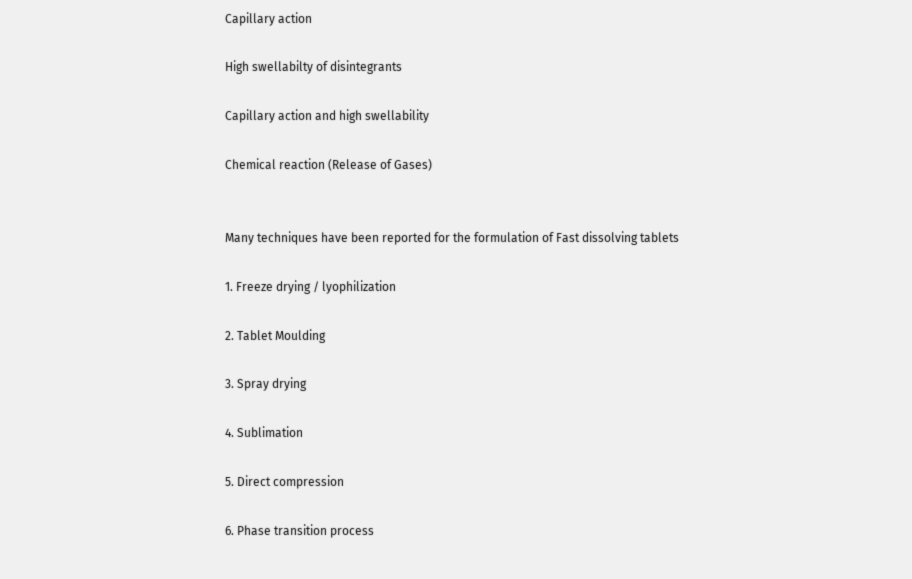Capillary action

High swellabilty of disintegrants

Capillary action and high swellability

Chemical reaction (Release of Gases)


Many techniques have been reported for the formulation of Fast dissolving tablets

1. Freeze drying / lyophilization

2. Tablet Moulding

3. Spray drying

4. Sublimation

5. Direct compression

6. Phase transition process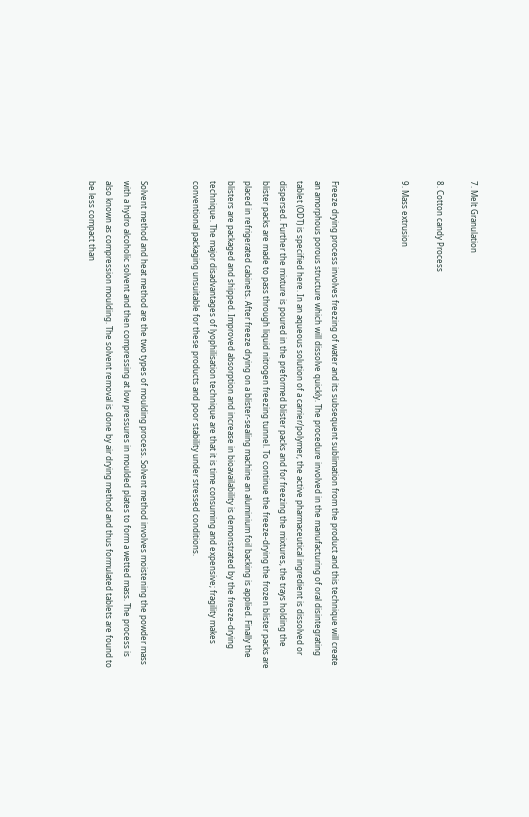7. Melt Granulation

8. Cotton candy Process

9. Mass extrusion



Freeze drying process involves freezing of water and its subsequent sublimation from the product and this technique will create an amorphous porous structure which will dissolve quickly. The procedure involved in the manufacturing of oral disintegrating tablet (ODT) is specified here. In an aqueous solution of a carrier/polymer, the active pharmaceutical ingredient is dissolved or dispersed. Further the mixture is poured in the preformed blister packs and for freezing the mixtures, the trays holding the blister packs are made to pass through liquid nitrogen freezing tunnel. To continue the freeze-drying the frozen blister packs are placed in refrigerated cabinets. After freeze drying on a blister-sealing machine an aluminium foil backing is applied. Finally the blisters are packaged and shipped. Improved absorption and increase in bioavailability is demonstrated by the freeze-drying technique. The major disadvantages of lyophilisation technique are that it is time consuming and expensive; fragility makes conventional packaging unsuitable for these products and poor stability under stressed conditions.


Solvent method and heat method are the two types of moulding process. Solvent method involves moistening the powder mass with a hydro alcoholic solvent and then compressing at low pressures in moulded plates to form a wetted mass. The process is also known as compression moulding. The solvent removal is done by air drying method and thus formulated tablets are found to be less compact than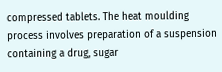compressed tablets. The heat moulding process involves preparation of a suspension containing a drug, sugar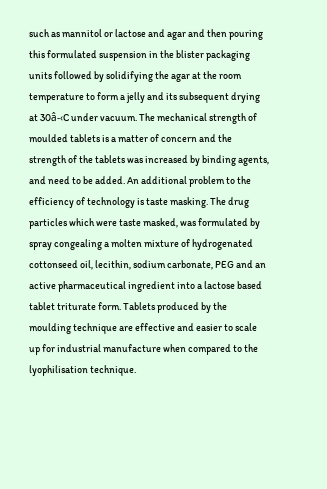such as mannitol or lactose and agar and then pouring this formulated suspension in the blister packaging units followed by solidifying the agar at the room temperature to form a jelly and its subsequent drying at 30â-‹C under vacuum. The mechanical strength of moulded tablets is a matter of concern and the strength of the tablets was increased by binding agents, and need to be added. An additional problem to the efficiency of technology is taste masking. The drug particles which were taste masked, was formulated by spray congealing a molten mixture of hydrogenated cottonseed oil, lecithin, sodium carbonate, PEG and an active pharmaceutical ingredient into a lactose based tablet triturate form. Tablets produced by the moulding technique are effective and easier to scale up for industrial manufacture when compared to the lyophilisation technique.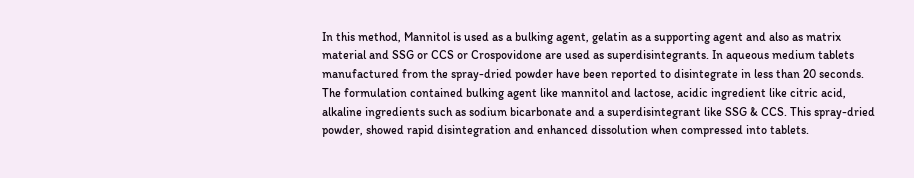In this method, Mannitol is used as a bulking agent, gelatin as a supporting agent and also as matrix material and SSG or CCS or Crospovidone are used as superdisintegrants. In aqueous medium tablets manufactured from the spray-dried powder have been reported to disintegrate in less than 20 seconds. The formulation contained bulking agent like mannitol and lactose, acidic ingredient like citric acid, alkaline ingredients such as sodium bicarbonate and a superdisintegrant like SSG & CCS. This spray-dried powder, showed rapid disintegration and enhanced dissolution when compressed into tablets.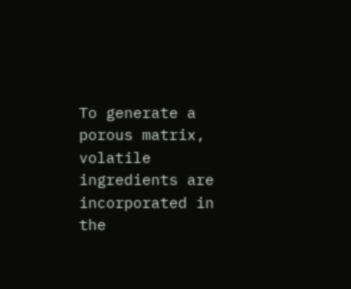To generate a porous matrix, volatile ingredients are incorporated in the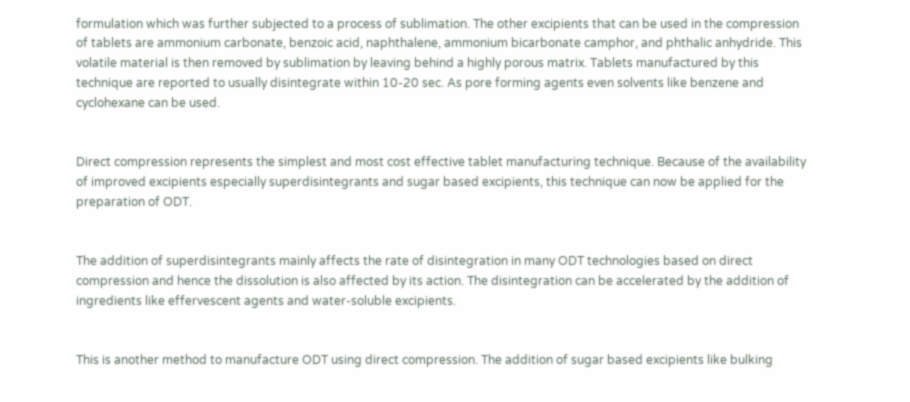formulation which was further subjected to a process of sublimation. The other excipients that can be used in the compression of tablets are ammonium carbonate, benzoic acid, naphthalene, ammonium bicarbonate camphor, and phthalic anhydride. This volatile material is then removed by sublimation by leaving behind a highly porous matrix. Tablets manufactured by this technique are reported to usually disintegrate within 10-20 sec. As pore forming agents even solvents like benzene and cyclohexane can be used.


Direct compression represents the simplest and most cost effective tablet manufacturing technique. Because of the availability of improved excipients especially superdisintegrants and sugar based excipients, this technique can now be applied for the preparation of ODT.


The addition of superdisintegrants mainly affects the rate of disintegration in many ODT technologies based on direct compression and hence the dissolution is also affected by its action. The disintegration can be accelerated by the addition of ingredients like effervescent agents and water-soluble excipients.


This is another method to manufacture ODT using direct compression. The addition of sugar based excipients like bulking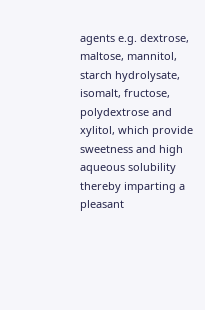agents e.g. dextrose, maltose, mannitol, starch hydrolysate, isomalt, fructose, polydextrose and xylitol, which provide sweetness and high aqueous solubility thereby imparting a pleasant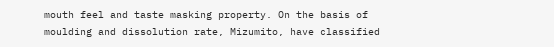mouth feel and taste masking property. On the basis of moulding and dissolution rate, Mizumito, have classified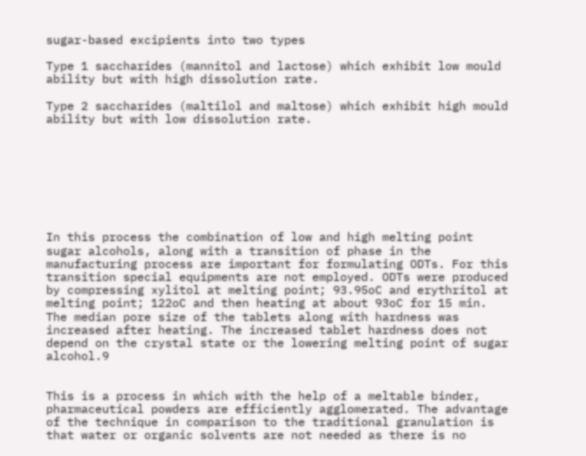sugar-based excipients into two types

Type 1 saccharides (mannitol and lactose) which exhibit low mould ability but with high dissolution rate.

Type 2 saccharides (maltilol and maltose) which exhibit high mould ability but with low dissolution rate.








In this process the combination of low and high melting point sugar alcohols, along with a transition of phase in the manufacturing process are important for formulating ODTs. For this transition special equipments are not employed. ODTs were produced by compressing xylitol at melting point; 93.95oC and erythritol at melting point; 122oC and then heating at about 93oC for 15 min. The median pore size of the tablets along with hardness was increased after heating. The increased tablet hardness does not depend on the crystal state or the lowering melting point of sugar alcohol.9


This is a process in which with the help of a meltable binder, pharmaceutical powders are efficiently agglomerated. The advantage of the technique in comparison to the traditional granulation is that water or organic solvents are not needed as there is no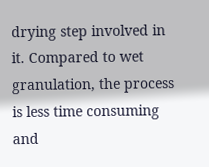drying step involved in it. Compared to wet granulation, the process is less time consuming and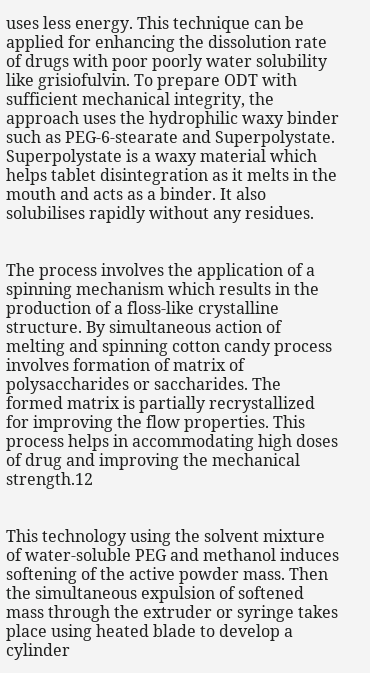uses less energy. This technique can be applied for enhancing the dissolution rate of drugs with poor poorly water solubility like grisiofulvin. To prepare ODT with sufficient mechanical integrity, the approach uses the hydrophilic waxy binder such as PEG-6-stearate and Superpolystate. Superpolystate is a waxy material which helps tablet disintegration as it melts in the mouth and acts as a binder. It also solubilises rapidly without any residues.


The process involves the application of a spinning mechanism which results in the production of a floss-like crystalline structure. By simultaneous action of melting and spinning cotton candy process involves formation of matrix of polysaccharides or saccharides. The formed matrix is partially recrystallized for improving the flow properties. This process helps in accommodating high doses of drug and improving the mechanical strength.12


This technology using the solvent mixture of water-soluble PEG and methanol induces softening of the active powder mass. Then the simultaneous expulsion of softened mass through the extruder or syringe takes place using heated blade to develop a cylinder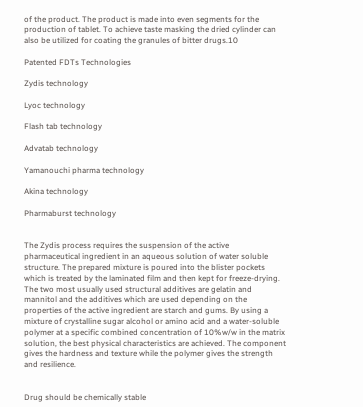of the product. The product is made into even segments for the production of tablet. To achieve taste masking the dried cylinder can also be utilized for coating the granules of bitter drugs.10

Patented FDTs Technologies

Zydis technology

Lyoc technology

Flash tab technology

Advatab technology

Yamanouchi pharma technology

Akina technology

Pharmaburst technology


The Zydis process requires the suspension of the active pharmaceutical ingredient in an aqueous solution of water soluble structure. The prepared mixture is poured into the blister pockets which is treated by the laminated film and then kept for freeze-drying. The two most usually used structural additives are gelatin and mannitol and the additives which are used depending on the properties of the active ingredient are starch and gums. By using a mixture of crystalline sugar alcohol or amino acid and a water-soluble polymer at a specific combined concentration of 10%w/w in the matrix solution, the best physical characteristics are achieved. The component gives the hardness and texture while the polymer gives the strength and resilience.


Drug should be chemically stable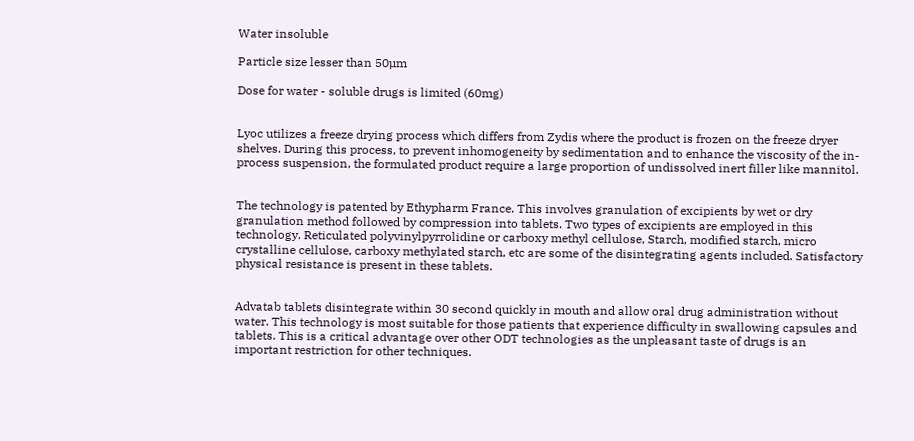Water insoluble

Particle size lesser than 50µm

Dose for water - soluble drugs is limited (60mg)


Lyoc utilizes a freeze drying process which differs from Zydis where the product is frozen on the freeze dryer shelves. During this process, to prevent inhomogeneity by sedimentation and to enhance the viscosity of the in-process suspension, the formulated product require a large proportion of undissolved inert filler like mannitol.


The technology is patented by Ethypharm France. This involves granulation of excipients by wet or dry granulation method followed by compression into tablets. Two types of excipients are employed in this technology. Reticulated polyvinylpyrrolidine or carboxy methyl cellulose, Starch, modified starch, micro crystalline cellulose, carboxy methylated starch, etc are some of the disintegrating agents included. Satisfactory physical resistance is present in these tablets.


Advatab tablets disintegrate within 30 second quickly in mouth and allow oral drug administration without water. This technology is most suitable for those patients that experience difficulty in swallowing capsules and tablets. This is a critical advantage over other ODT technologies as the unpleasant taste of drugs is an important restriction for other techniques.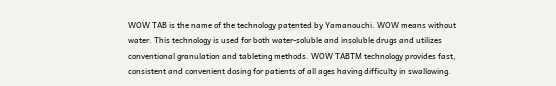WOW TAB is the name of the technology patented by Yamanouchi. WOW means without water. This technology is used for both water-soluble and insoluble drugs and utilizes conventional granulation and tableting methods. WOW TABTM technology provides fast, consistent and convenient dosing for patients of all ages having difficulty in swallowing.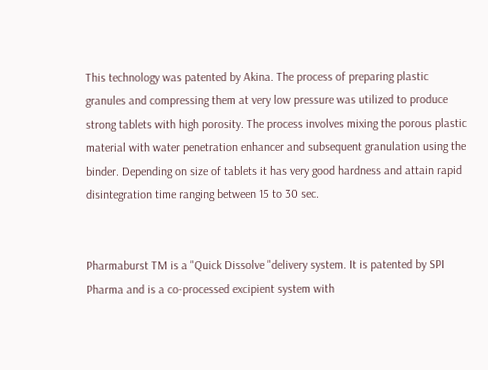This technology was patented by Akina. The process of preparing plastic granules and compressing them at very low pressure was utilized to produce strong tablets with high porosity. The process involves mixing the porous plastic material with water penetration enhancer and subsequent granulation using the binder. Depending on size of tablets it has very good hardness and attain rapid disintegration time ranging between 15 to 30 sec.


Pharmaburst TM is a "Quick Dissolve "delivery system. It is patented by SPI Pharma and is a co-processed excipient system with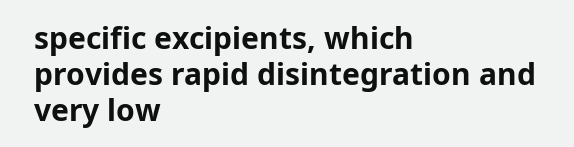specific excipients, which provides rapid disintegration and very low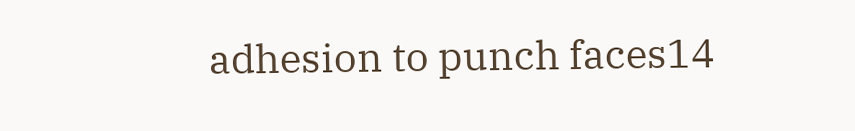adhesion to punch faces14